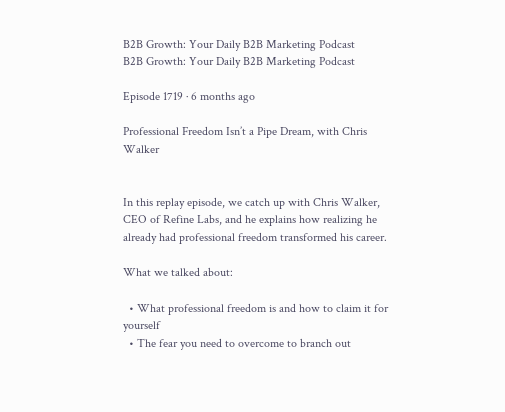B2B Growth: Your Daily B2B Marketing Podcast
B2B Growth: Your Daily B2B Marketing Podcast

Episode 1719 · 6 months ago

Professional Freedom Isn’t a Pipe Dream, with Chris Walker


In this replay episode, we catch up with Chris Walker, CEO of Refine Labs, and he explains how realizing he already had professional freedom transformed his career.

What we talked about:

  • What professional freedom is and how to claim it for yourself
  • The fear you need to overcome to branch out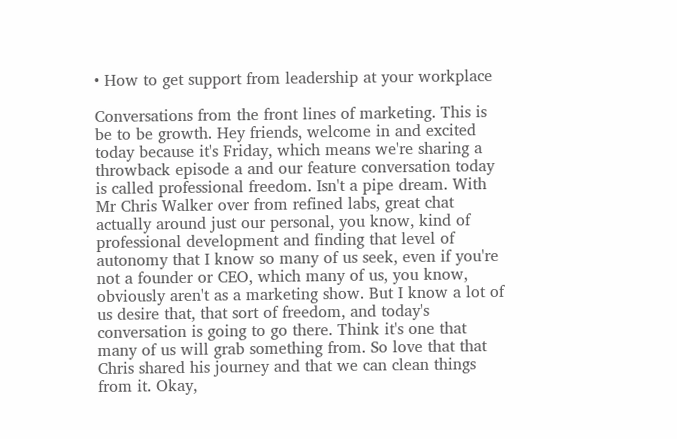• How to get support from leadership at your workplace

Conversations from the front lines of marketing. This is be to be growth. Hey friends, welcome in and excited today because it's Friday, which means we're sharing a throwback episode a and our feature conversation today is called professional freedom. Isn't a pipe dream. With Mr Chris Walker over from refined labs, great chat actually around just our personal, you know, kind of professional development and finding that level of autonomy that I know so many of us seek, even if you're not a founder or CEO, which many of us, you know, obviously aren't as a marketing show. But I know a lot of us desire that, that sort of freedom, and today's conversation is going to go there. Think it's one that many of us will grab something from. So love that that Chris shared his journey and that we can clean things from it. Okay,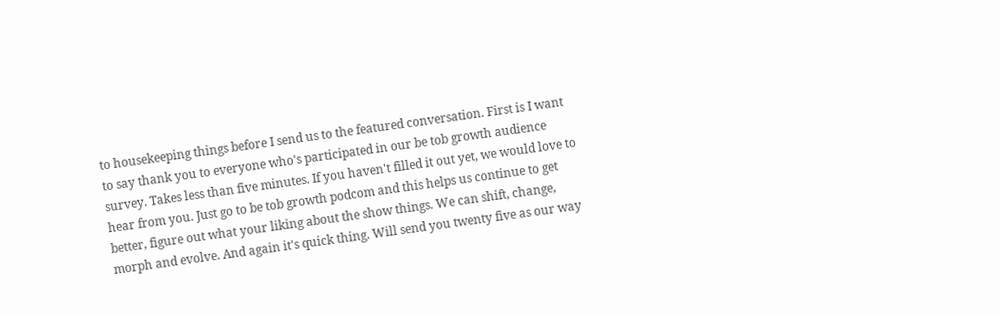to housekeeping things before I send us to the featured conversation. First is I want to say thank you to everyone who's participated in our be tob growth audience survey. Takes less than five minutes. If you haven't filled it out yet, we would love to hear from you. Just go to be tob growth podcom and this helps us continue to get better, figure out what your liking about the show things. We can shift, change, morph and evolve. And again it's quick thing. Will send you twenty five as our way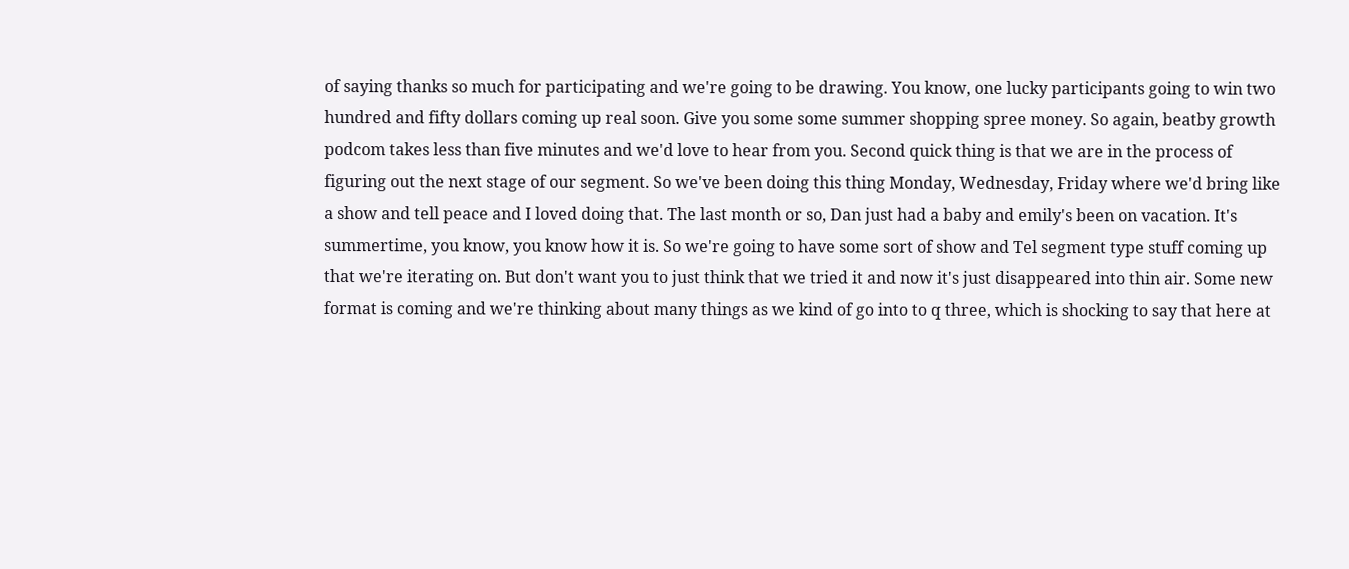of saying thanks so much for participating and we're going to be drawing. You know, one lucky participants going to win two hundred and fifty dollars coming up real soon. Give you some some summer shopping spree money. So again, beatby growth podcom takes less than five minutes and we'd love to hear from you. Second quick thing is that we are in the process of figuring out the next stage of our segment. So we've been doing this thing Monday, Wednesday, Friday where we'd bring like a show and tell peace and I loved doing that. The last month or so, Dan just had a baby and emily's been on vacation. It's summertime, you know, you know how it is. So we're going to have some sort of show and Tel segment type stuff coming up that we're iterating on. But don't want you to just think that we tried it and now it's just disappeared into thin air. Some new format is coming and we're thinking about many things as we kind of go into to q three, which is shocking to say that here at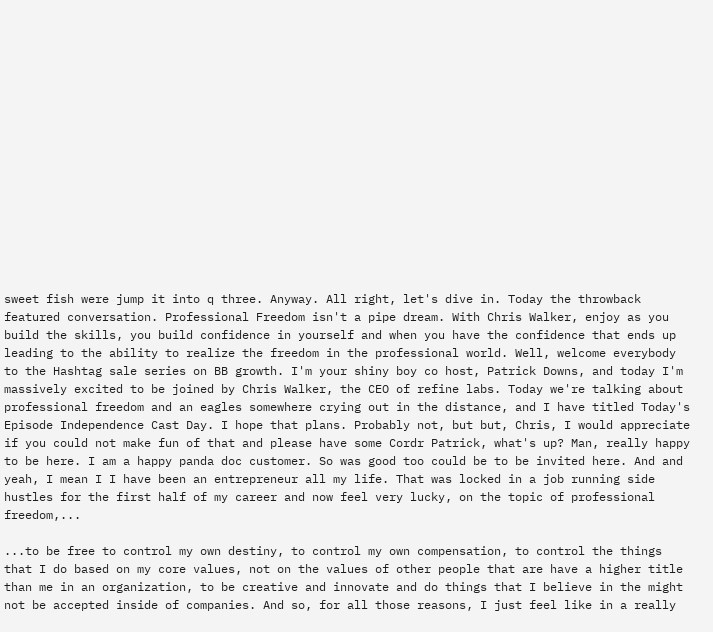sweet fish were jump it into q three. Anyway. All right, let's dive in. Today the throwback featured conversation. Professional Freedom isn't a pipe dream. With Chris Walker, enjoy as you build the skills, you build confidence in yourself and when you have the confidence that ends up leading to the ability to realize the freedom in the professional world. Well, welcome everybody to the Hashtag sale series on BB growth. I'm your shiny boy co host, Patrick Downs, and today I'm massively excited to be joined by Chris Walker, the CEO of refine labs. Today we're talking about professional freedom and an eagles somewhere crying out in the distance, and I have titled Today's Episode Independence Cast Day. I hope that plans. Probably not, but but, Chris, I would appreciate if you could not make fun of that and please have some Cordr Patrick, what's up? Man, really happy to be here. I am a happy panda doc customer. So was good too could be to be invited here. And and yeah, I mean I I have been an entrepreneur all my life. That was locked in a job running side hustles for the first half of my career and now feel very lucky, on the topic of professional freedom,...

...to be free to control my own destiny, to control my own compensation, to control the things that I do based on my core values, not on the values of other people that are have a higher title than me in an organization, to be creative and innovate and do things that I believe in the might not be accepted inside of companies. And so, for all those reasons, I just feel like in a really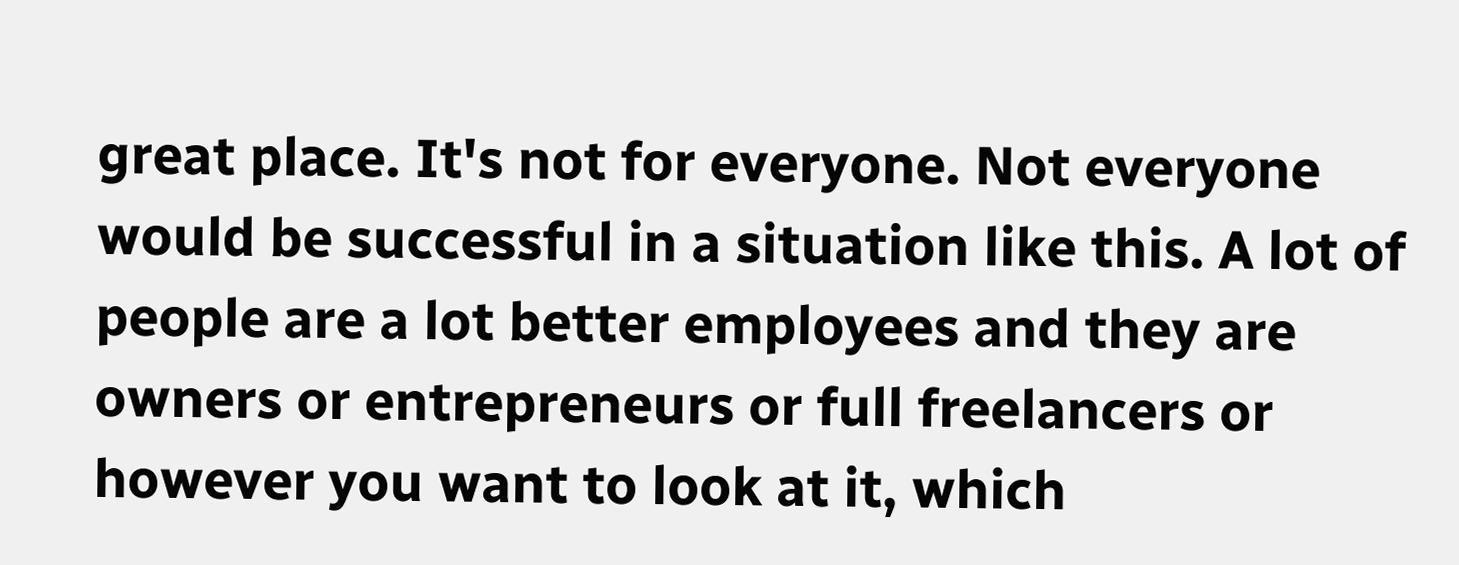great place. It's not for everyone. Not everyone would be successful in a situation like this. A lot of people are a lot better employees and they are owners or entrepreneurs or full freelancers or however you want to look at it, which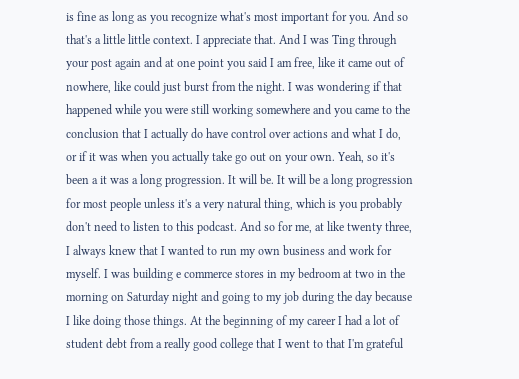is fine as long as you recognize what's most important for you. And so that's a little little context. I appreciate that. And I was Ting through your post again and at one point you said I am free, like it came out of nowhere, like could just burst from the night. I was wondering if that happened while you were still working somewhere and you came to the conclusion that I actually do have control over actions and what I do, or if it was when you actually take go out on your own. Yeah, so it's been a it was a long progression. It will be. It will be a long progression for most people unless it's a very natural thing, which is you probably don't need to listen to this podcast. And so for me, at like twenty three, I always knew that I wanted to run my own business and work for myself. I was building e commerce stores in my bedroom at two in the morning on Saturday night and going to my job during the day because I like doing those things. At the beginning of my career I had a lot of student debt from a really good college that I went to that I'm grateful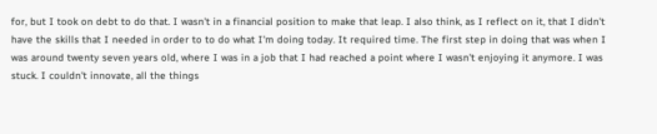for, but I took on debt to do that. I wasn't in a financial position to make that leap. I also think, as I reflect on it, that I didn't have the skills that I needed in order to to do what I'm doing today. It required time. The first step in doing that was when I was around twenty seven years old, where I was in a job that I had reached a point where I wasn't enjoying it anymore. I was stuck. I couldn't innovate, all the things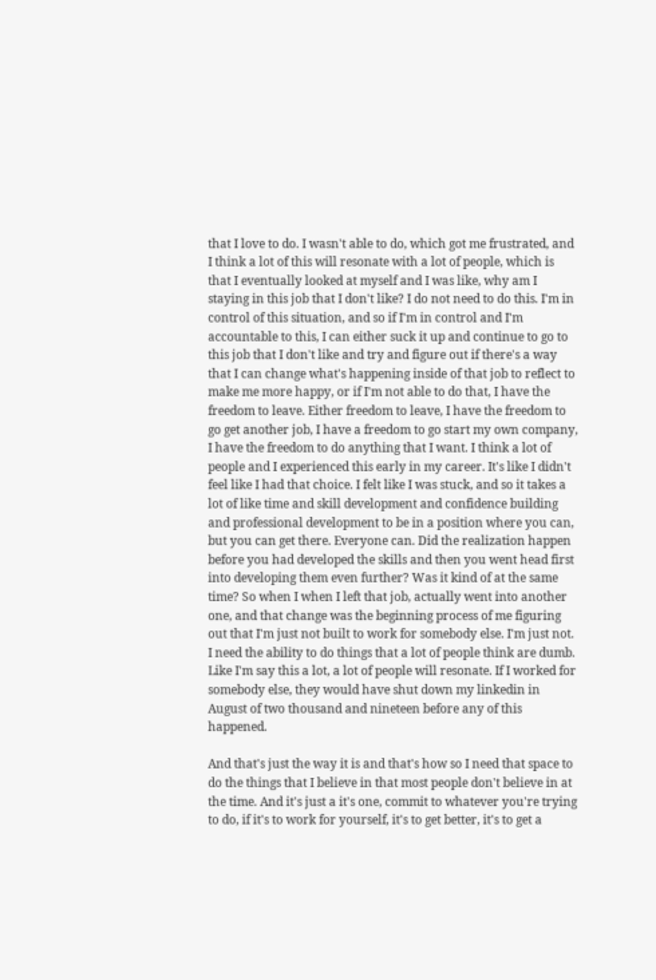that I love to do. I wasn't able to do, which got me frustrated, and I think a lot of this will resonate with a lot of people, which is that I eventually looked at myself and I was like, why am I staying in this job that I don't like? I do not need to do this. I'm in control of this situation, and so if I'm in control and I'm accountable to this, I can either suck it up and continue to go to this job that I don't like and try and figure out if there's a way that I can change what's happening inside of that job to reflect to make me more happy, or if I'm not able to do that, I have the freedom to leave. Either freedom to leave, I have the freedom to go get another job, I have a freedom to go start my own company, I have the freedom to do anything that I want. I think a lot of people and I experienced this early in my career. It's like I didn't feel like I had that choice. I felt like I was stuck, and so it takes a lot of like time and skill development and confidence building and professional development to be in a position where you can, but you can get there. Everyone can. Did the realization happen before you had developed the skills and then you went head first into developing them even further? Was it kind of at the same time? So when I when I left that job, actually went into another one, and that change was the beginning process of me figuring out that I'm just not built to work for somebody else. I'm just not. I need the ability to do things that a lot of people think are dumb. Like I'm say this a lot, a lot of people will resonate. If I worked for somebody else, they would have shut down my linkedin in August of two thousand and nineteen before any of this happened.

And that's just the way it is and that's how so I need that space to do the things that I believe in that most people don't believe in at the time. And it's just a it's one, commit to whatever you're trying to do, if it's to work for yourself, it's to get better, it's to get a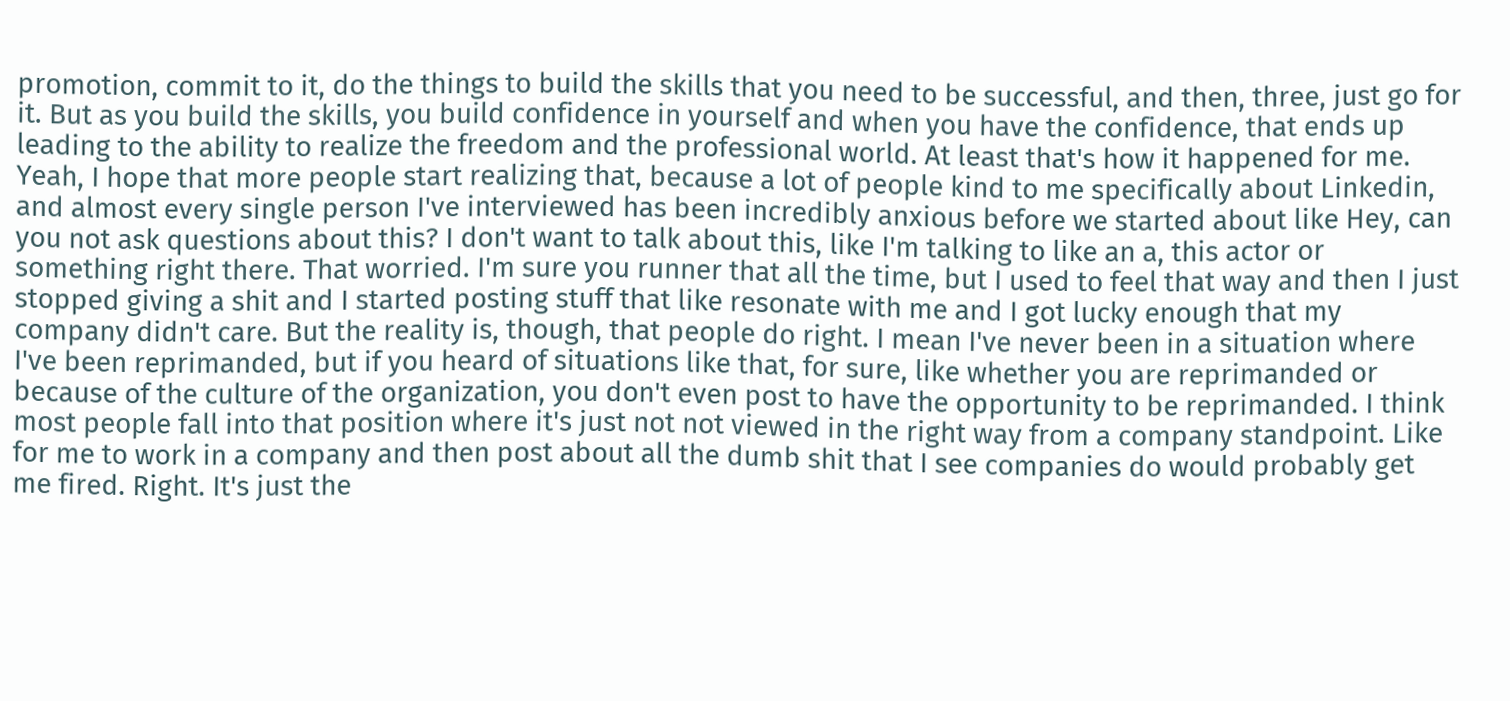promotion, commit to it, do the things to build the skills that you need to be successful, and then, three, just go for it. But as you build the skills, you build confidence in yourself and when you have the confidence, that ends up leading to the ability to realize the freedom and the professional world. At least that's how it happened for me. Yeah, I hope that more people start realizing that, because a lot of people kind to me specifically about Linkedin, and almost every single person I've interviewed has been incredibly anxious before we started about like Hey, can you not ask questions about this? I don't want to talk about this, like I'm talking to like an a, this actor or something right there. That worried. I'm sure you runner that all the time, but I used to feel that way and then I just stopped giving a shit and I started posting stuff that like resonate with me and I got lucky enough that my company didn't care. But the reality is, though, that people do right. I mean I've never been in a situation where I've been reprimanded, but if you heard of situations like that, for sure, like whether you are reprimanded or because of the culture of the organization, you don't even post to have the opportunity to be reprimanded. I think most people fall into that position where it's just not not viewed in the right way from a company standpoint. Like for me to work in a company and then post about all the dumb shit that I see companies do would probably get me fired. Right. It's just the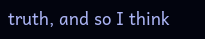truth, and so I think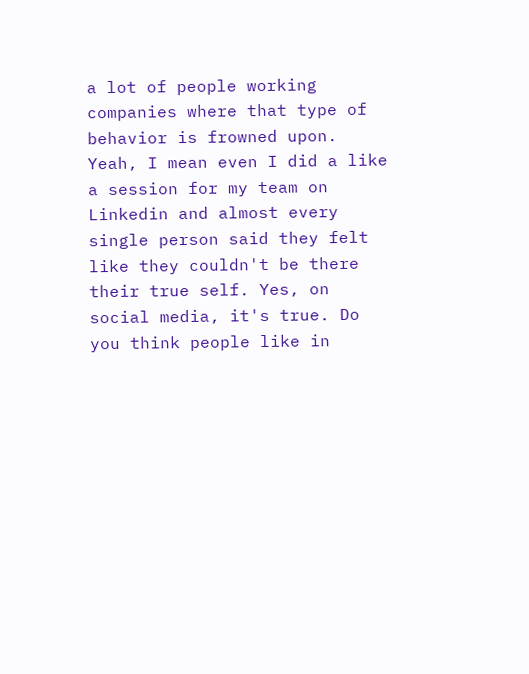a lot of people working companies where that type of behavior is frowned upon. Yeah, I mean even I did a like a session for my team on Linkedin and almost every single person said they felt like they couldn't be there their true self. Yes, on social media, it's true. Do you think people like in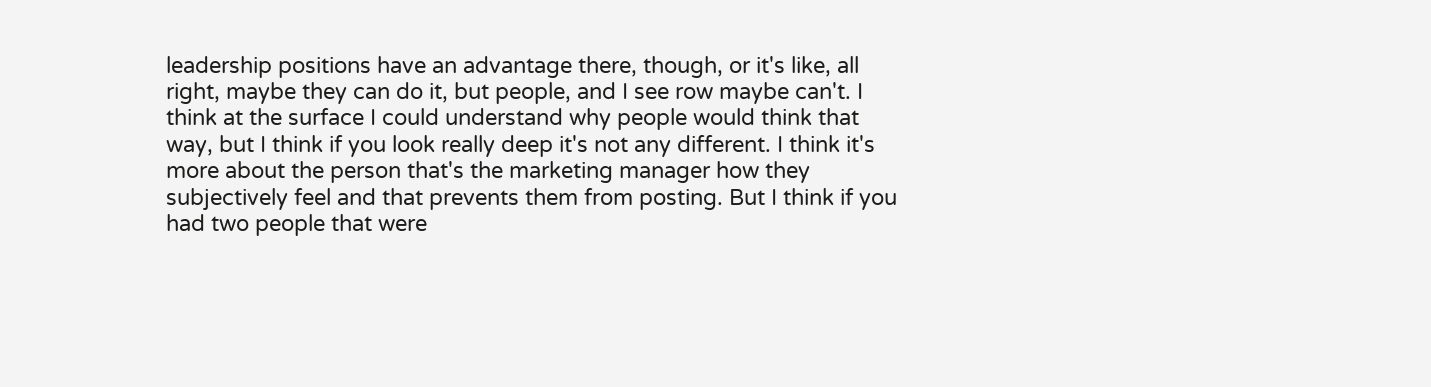leadership positions have an advantage there, though, or it's like, all right, maybe they can do it, but people, and I see row maybe can't. I think at the surface I could understand why people would think that way, but I think if you look really deep it's not any different. I think it's more about the person that's the marketing manager how they subjectively feel and that prevents them from posting. But I think if you had two people that were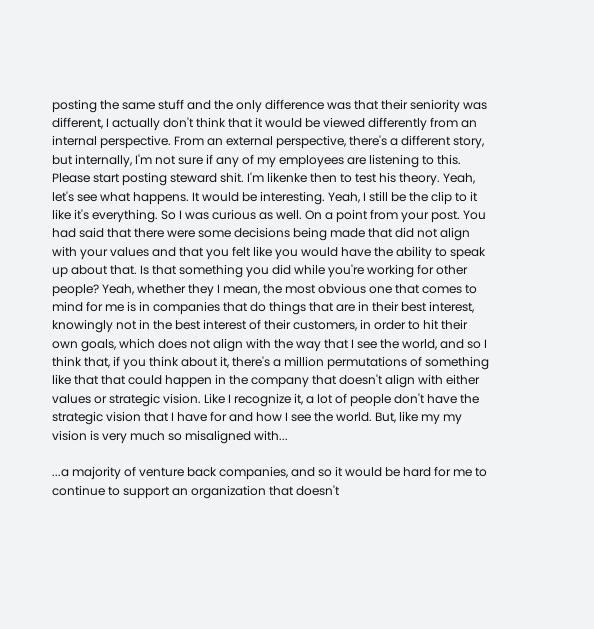posting the same stuff and the only difference was that their seniority was different, I actually don't think that it would be viewed differently from an internal perspective. From an external perspective, there's a different story, but internally, I'm not sure if any of my employees are listening to this. Please start posting steward shit. I'm likenke then to test his theory. Yeah, let's see what happens. It would be interesting. Yeah, I still be the clip to it like it's everything. So I was curious as well. On a point from your post. You had said that there were some decisions being made that did not align with your values and that you felt like you would have the ability to speak up about that. Is that something you did while you're working for other people? Yeah, whether they I mean, the most obvious one that comes to mind for me is in companies that do things that are in their best interest, knowingly not in the best interest of their customers, in order to hit their own goals, which does not align with the way that I see the world, and so I think that, if you think about it, there's a million permutations of something like that that could happen in the company that doesn't align with either values or strategic vision. Like I recognize it, a lot of people don't have the strategic vision that I have for and how I see the world. But, like my my vision is very much so misaligned with...

...a majority of venture back companies, and so it would be hard for me to continue to support an organization that doesn't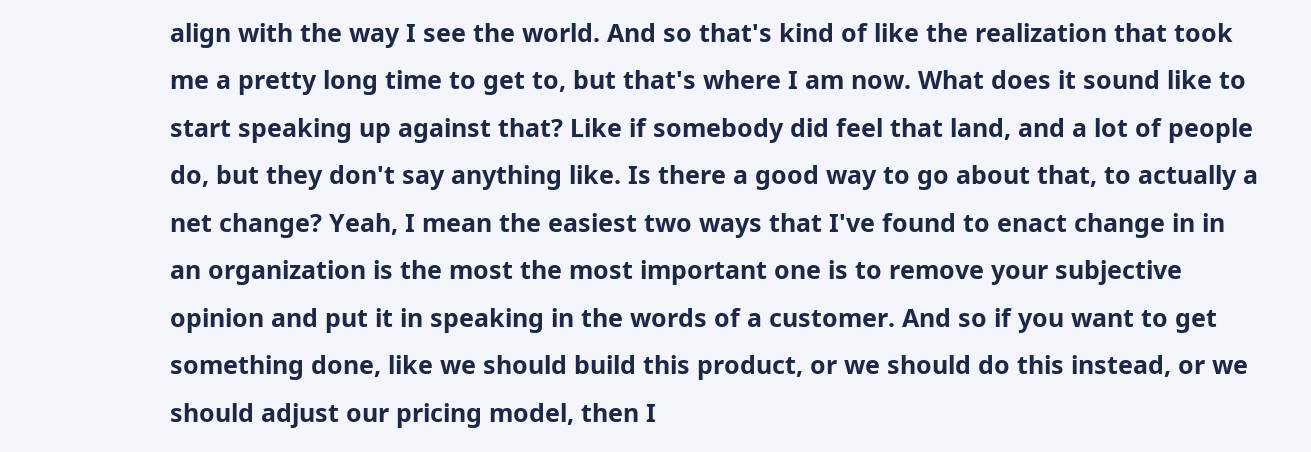align with the way I see the world. And so that's kind of like the realization that took me a pretty long time to get to, but that's where I am now. What does it sound like to start speaking up against that? Like if somebody did feel that land, and a lot of people do, but they don't say anything like. Is there a good way to go about that, to actually a net change? Yeah, I mean the easiest two ways that I've found to enact change in in an organization is the most the most important one is to remove your subjective opinion and put it in speaking in the words of a customer. And so if you want to get something done, like we should build this product, or we should do this instead, or we should adjust our pricing model, then I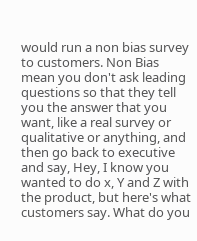would run a non bias survey to customers. Non Bias mean you don't ask leading questions so that they tell you the answer that you want, like a real survey or qualitative or anything, and then go back to executive and say, Hey, I know you wanted to do x, Y and Z with the product, but here's what customers say. What do you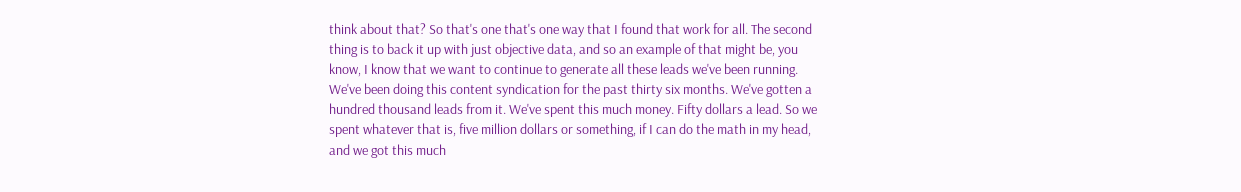think about that? So that's one that's one way that I found that work for all. The second thing is to back it up with just objective data, and so an example of that might be, you know, I know that we want to continue to generate all these leads we've been running. We've been doing this content syndication for the past thirty six months. We've gotten a hundred thousand leads from it. We've spent this much money. Fifty dollars a lead. So we spent whatever that is, five million dollars or something, if I can do the math in my head, and we got this much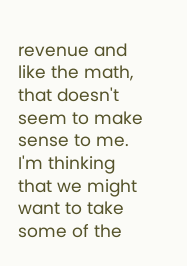revenue and like the math, that doesn't seem to make sense to me. I'm thinking that we might want to take some of the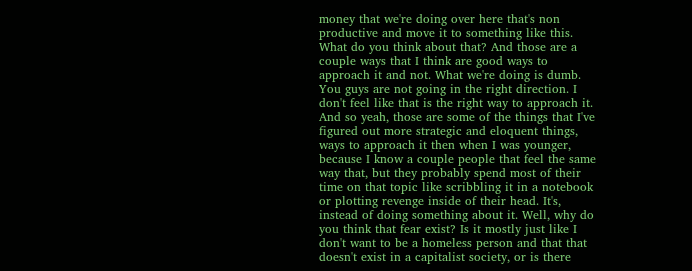money that we're doing over here that's non productive and move it to something like this. What do you think about that? And those are a couple ways that I think are good ways to approach it and not. What we're doing is dumb. You guys are not going in the right direction. I don't feel like that is the right way to approach it. And so yeah, those are some of the things that I've figured out more strategic and eloquent things, ways to approach it then when I was younger, because I know a couple people that feel the same way that, but they probably spend most of their time on that topic like scribbling it in a notebook or plotting revenge inside of their head. It's, instead of doing something about it. Well, why do you think that fear exist? Is it mostly just like I don't want to be a homeless person and that that doesn't exist in a capitalist society, or is there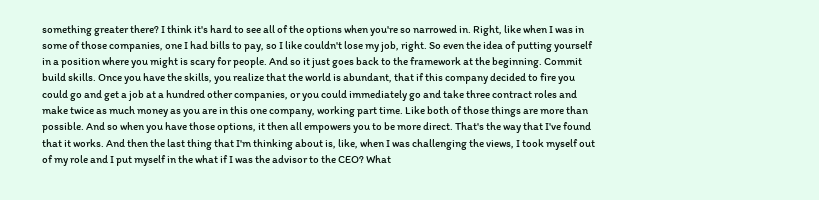something greater there? I think it's hard to see all of the options when you're so narrowed in. Right, like when I was in some of those companies, one I had bills to pay, so I like couldn't lose my job, right. So even the idea of putting yourself in a position where you might is scary for people. And so it just goes back to the framework at the beginning. Commit build skills. Once you have the skills, you realize that the world is abundant, that if this company decided to fire you could go and get a job at a hundred other companies, or you could immediately go and take three contract roles and make twice as much money as you are in this one company, working part time. Like both of those things are more than possible. And so when you have those options, it then all empowers you to be more direct. That's the way that I've found that it works. And then the last thing that I'm thinking about is, like, when I was challenging the views, I took myself out of my role and I put myself in the what if I was the advisor to the CEO? What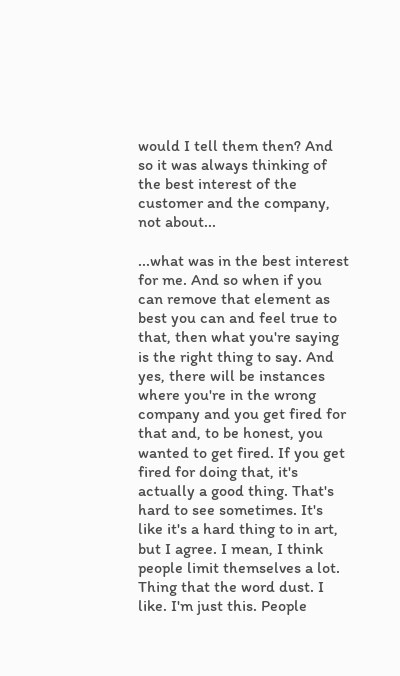would I tell them then? And so it was always thinking of the best interest of the customer and the company, not about...

...what was in the best interest for me. And so when if you can remove that element as best you can and feel true to that, then what you're saying is the right thing to say. And yes, there will be instances where you're in the wrong company and you get fired for that and, to be honest, you wanted to get fired. If you get fired for doing that, it's actually a good thing. That's hard to see sometimes. It's like it's a hard thing to in art, but I agree. I mean, I think people limit themselves a lot. Thing that the word dust. I like. I'm just this. People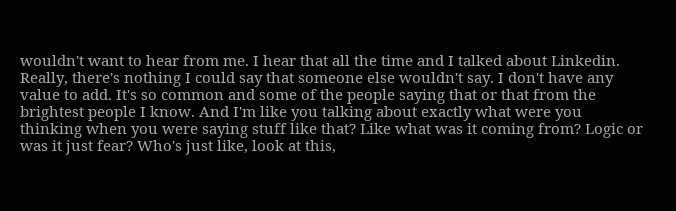wouldn't want to hear from me. I hear that all the time and I talked about Linkedin. Really, there's nothing I could say that someone else wouldn't say. I don't have any value to add. It's so common and some of the people saying that or that from the brightest people I know. And I'm like you talking about exactly what were you thinking when you were saying stuff like that? Like what was it coming from? Logic or was it just fear? Who's just like, look at this,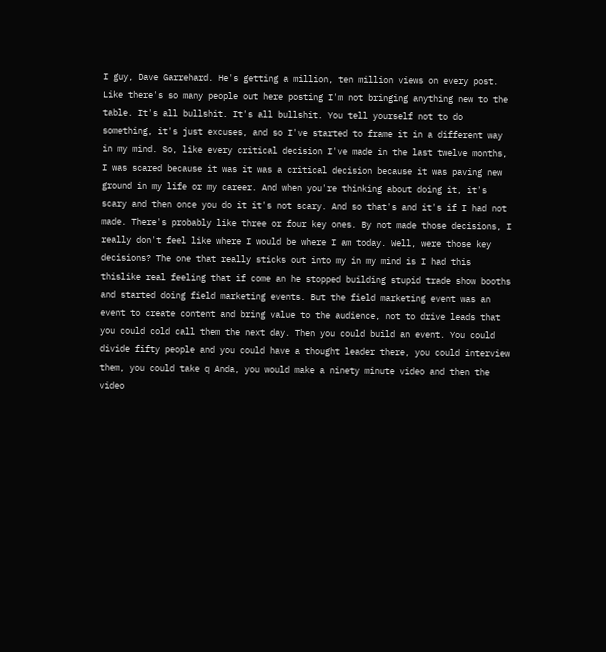I guy, Dave Garrehard. He's getting a million, ten million views on every post. Like there's so many people out here posting I'm not bringing anything new to the table. It's all bullshit. It's all bullshit. You tell yourself not to do something, it's just excuses, and so I've started to frame it in a different way in my mind. So, like every critical decision I've made in the last twelve months, I was scared because it was it was a critical decision because it was paving new ground in my life or my career. And when you're thinking about doing it, it's scary and then once you do it it's not scary. And so that's and it's if I had not made. There's probably like three or four key ones. By not made those decisions, I really don't feel like where I would be where I am today. Well, were those key decisions? The one that really sticks out into my in my mind is I had this thislike real feeling that if come an he stopped building stupid trade show booths and started doing field marketing events. But the field marketing event was an event to create content and bring value to the audience, not to drive leads that you could cold call them the next day. Then you could build an event. You could divide fifty people and you could have a thought leader there, you could interview them, you could take q Anda, you would make a ninety minute video and then the video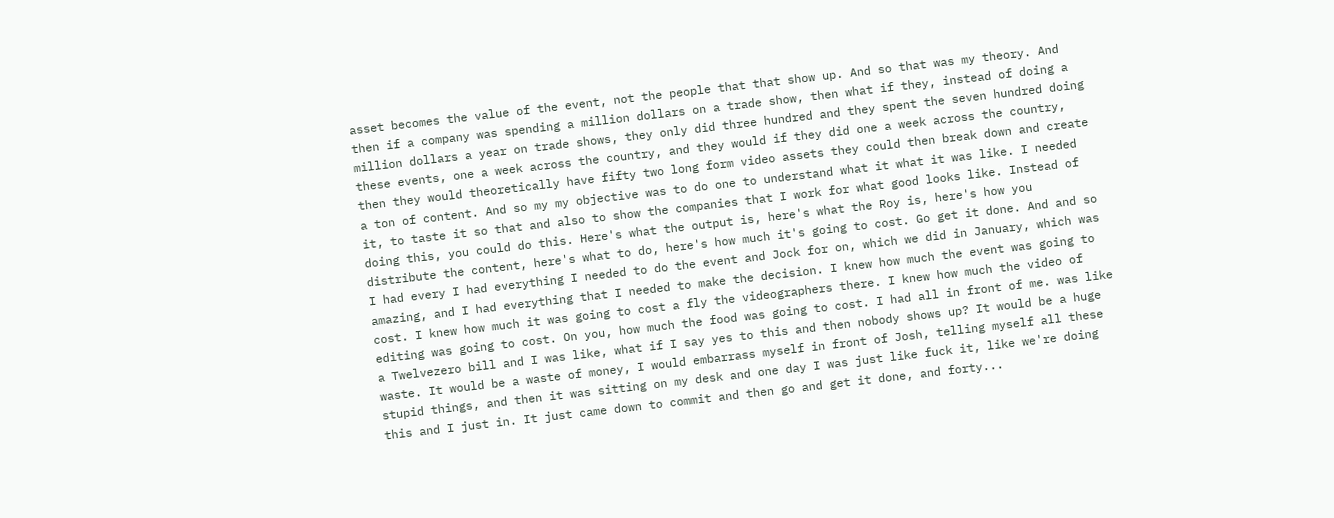asset becomes the value of the event, not the people that that show up. And so that was my theory. And then if a company was spending a million dollars on a trade show, then what if they, instead of doing a million dollars a year on trade shows, they only did three hundred and they spent the seven hundred doing these events, one a week across the country, and they would if they did one a week across the country, then they would theoretically have fifty two long form video assets they could then break down and create a ton of content. And so my my objective was to do one to understand what it what it was like. I needed it, to taste it so that and also to show the companies that I work for what good looks like. Instead of doing this, you could do this. Here's what the output is, here's what the Roy is, here's how you distribute the content, here's what to do, here's how much it's going to cost. Go get it done. And and so I had every I had everything I needed to do the event and Jock for on, which we did in January, which was amazing, and I had everything that I needed to make the decision. I knew how much the event was going to cost. I knew how much it was going to cost a fly the videographers there. I knew how much the video of editing was going to cost. On you, how much the food was going to cost. I had all in front of me. was like a Twelvezero bill and I was like, what if I say yes to this and then nobody shows up? It would be a huge waste. It would be a waste of money, I would embarrass myself in front of Josh, telling myself all these stupid things, and then it was sitting on my desk and one day I was just like fuck it, like we're doing this and I just in. It just came down to commit and then go and get it done, and forty...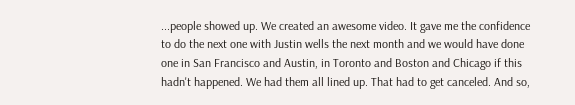...people showed up. We created an awesome video. It gave me the confidence to do the next one with Justin wells the next month and we would have done one in San Francisco and Austin, in Toronto and Boston and Chicago if this hadn't happened. We had them all lined up. That had to get canceled. And so,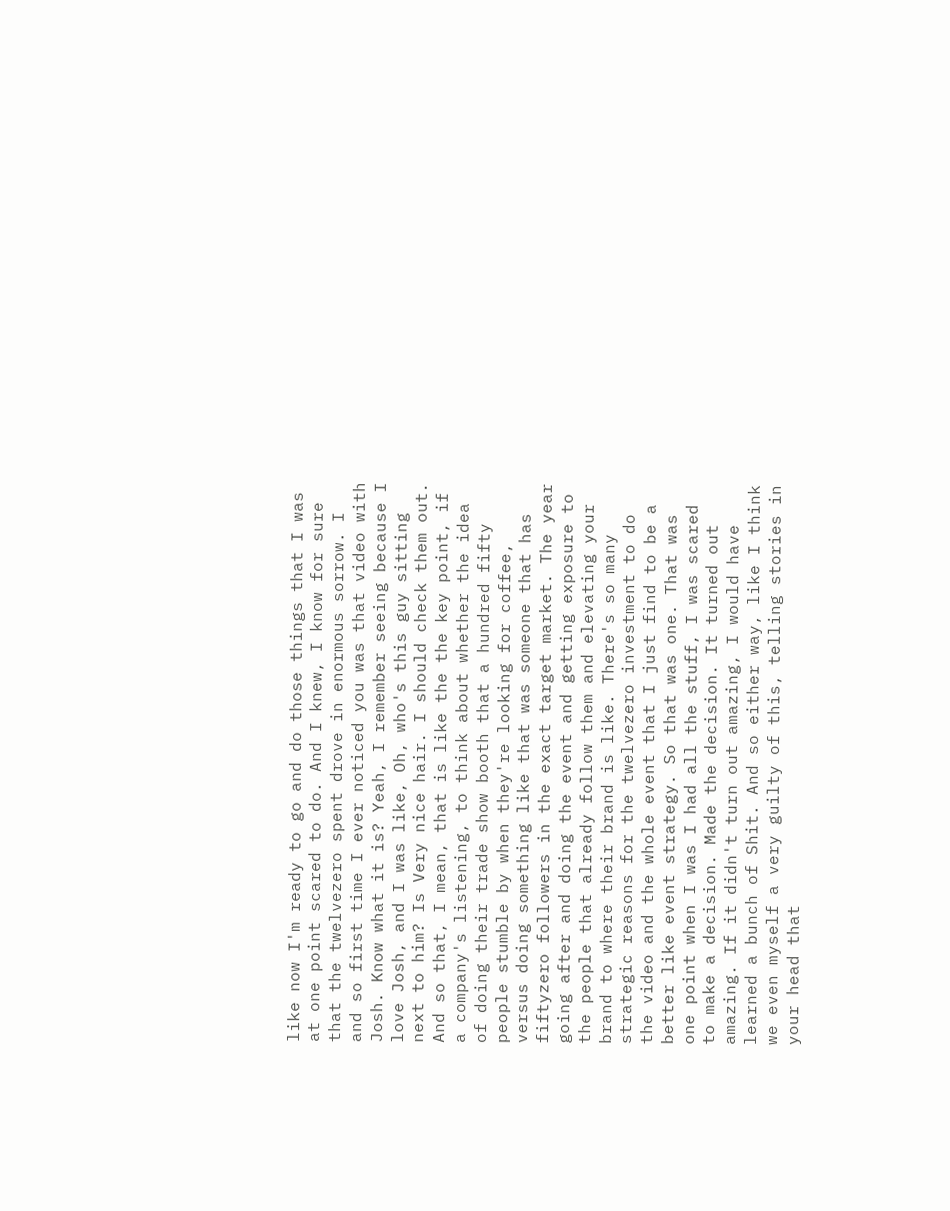like now I'm ready to go and do those things that I was at one point scared to do. And I knew, I know for sure that the twelvezero spent drove in enormous sorrow. I and so first time I ever noticed you was that video with Josh. Know what it is? Yeah, I remember seeing because I love Josh, and I was like, Oh, who's this guy sitting next to him? Is Very nice hair. I should check them out. And so that, I mean, that is like the the key point, if a company's listening, to think about whether the idea of doing their trade show booth that a hundred fifty people stumble by when they're looking for coffee, versus doing something like that was someone that has fiftyzero followers in the exact target market. The year going after and doing the event and getting exposure to the people that already follow them and elevating your brand to where their brand is like. There's so many strategic reasons for the twelvezero investment to do the video and the whole event that I just find to be a better like event strategy. So that was one. That was one point when I was I had all the stuff, I was scared to make a decision. Made the decision. It turned out amazing. If it didn't turn out amazing, I would have learned a bunch of Shit. And so either way, like I think we even myself a very guilty of this, telling stories in your head that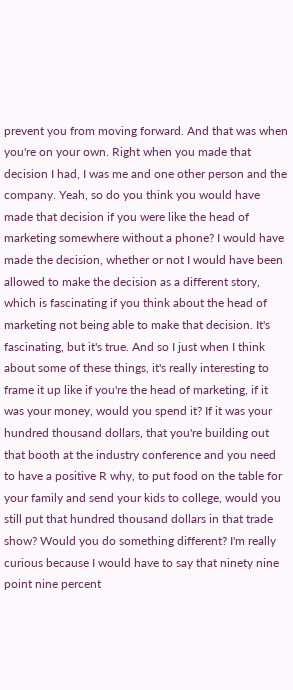prevent you from moving forward. And that was when you're on your own. Right when you made that decision I had, I was me and one other person and the company. Yeah, so do you think you would have made that decision if you were like the head of marketing somewhere without a phone? I would have made the decision, whether or not I would have been allowed to make the decision as a different story, which is fascinating if you think about the head of marketing not being able to make that decision. It's fascinating, but it's true. And so I just when I think about some of these things, it's really interesting to frame it up like if you're the head of marketing, if it was your money, would you spend it? If it was your hundred thousand dollars, that you're building out that booth at the industry conference and you need to have a positive R why, to put food on the table for your family and send your kids to college, would you still put that hundred thousand dollars in that trade show? Would you do something different? I'm really curious because I would have to say that ninety nine point nine percent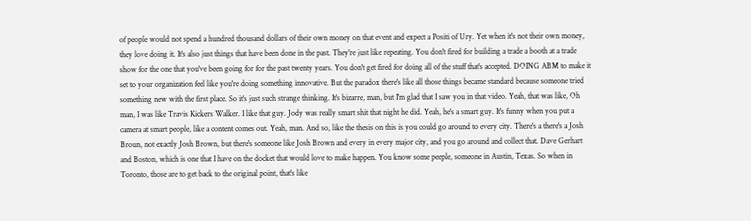of people would not spend a hundred thousand dollars of their own money on that event and expect a Positi of Ury. Yet when it's not their own money, they love doing it. It's also just things that have been done in the past. They're just like repeating. You don't fired for building a trade a booth at a trade show for the one that you've been going for for the past twenty years. You don't get fired for doing all of the stuff that's accepted. DOING ABM to make it set to your organization feel like you're doing something innovative. But the paradox there's like all those things became standard because someone tried something new with the first place. So it's just such strange thinking. It's bizarre, man, but I'm glad that I saw you in that video. Yeah, that was like, Oh man, I was like Travis Kickers Walker. I like that guy. Jody was really smart shit that night he did. Yeah, he's a smart guy. It's funny when you put a camera at smart people, like a content comes out. Yeah, man. And so, like the thesis on this is you could go around to every city. There's a there's a Josh Broun, not exactly Josh Brown, but there's someone like Josh Brown and every in every major city, and you go around and collect that. Dave Gerhart and Boston, which is one that I have on the docket that would love to make happen. You know some peeple, someone in Austin, Texas. So when in Toronto, those are to get back to the original point, that's like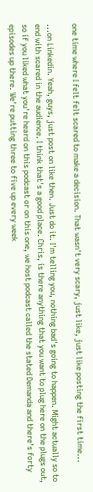one time where I felt felt scared to make a decision. That wasn't very scary, just like, just like posting the first time...

...on Linkedin. Yeah, guys, just post on like then. Just do it. I'm telling you, nothing bad's going to happen. Might actually so to end with scared in the audience. I think that's a good place. Chris, is there anything that you want to plug here on the plugs out, so if you liked what you're heard on this podcast or on this one, we host podcast called the stated Demanda and there's forty episodes up there. We're putting three to five up every week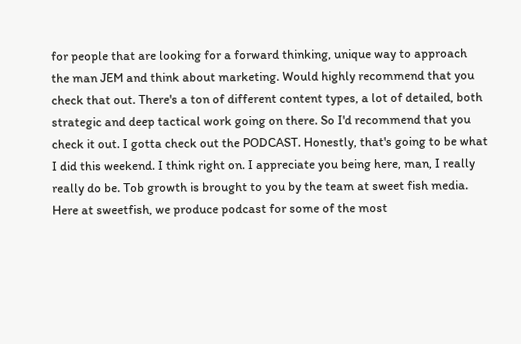for people that are looking for a forward thinking, unique way to approach the man JEM and think about marketing. Would highly recommend that you check that out. There's a ton of different content types, a lot of detailed, both strategic and deep tactical work going on there. So I'd recommend that you check it out. I gotta check out the PODCAST. Honestly, that's going to be what I did this weekend. I think right on. I appreciate you being here, man, I really really do be. Tob growth is brought to you by the team at sweet fish media. Here at sweetfish, we produce podcast for some of the most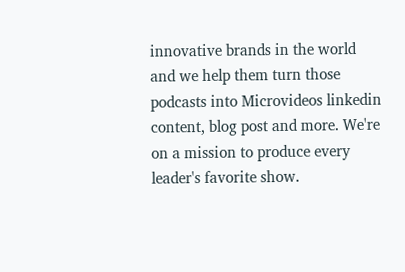innovative brands in the world and we help them turn those podcasts into Microvideos linkedin content, blog post and more. We're on a mission to produce every leader's favorite show.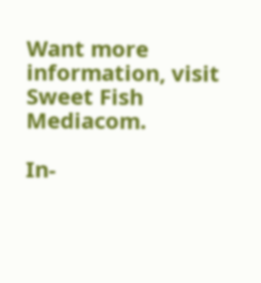Want more information, visit Sweet Fish Mediacom.

In-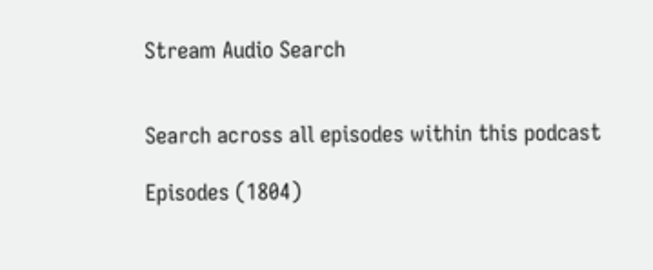Stream Audio Search


Search across all episodes within this podcast

Episodes (1804)